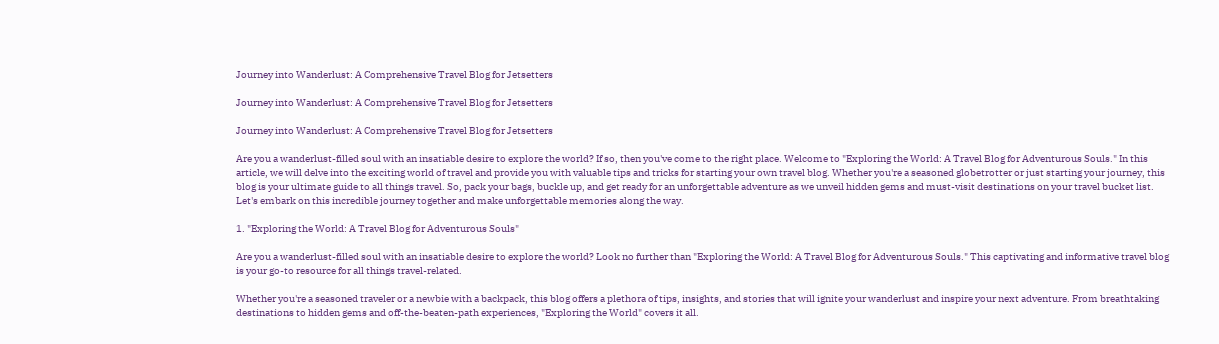Journey into Wanderlust: A Comprehensive Travel Blog for Jetsetters

Journey into Wanderlust: A Comprehensive Travel Blog for Jetsetters

Journey into Wanderlust: A Comprehensive Travel Blog for Jetsetters

Are you a wanderlust-filled soul with an insatiable desire to explore the world? If so, then you've come to the right place. Welcome to "Exploring the World: A Travel Blog for Adventurous Souls." In this article, we will delve into the exciting world of travel and provide you with valuable tips and tricks for starting your own travel blog. Whether you're a seasoned globetrotter or just starting your journey, this blog is your ultimate guide to all things travel. So, pack your bags, buckle up, and get ready for an unforgettable adventure as we unveil hidden gems and must-visit destinations on your travel bucket list. Let's embark on this incredible journey together and make unforgettable memories along the way.

1. "Exploring the World: A Travel Blog for Adventurous Souls"

Are you a wanderlust-filled soul with an insatiable desire to explore the world? Look no further than "Exploring the World: A Travel Blog for Adventurous Souls." This captivating and informative travel blog is your go-to resource for all things travel-related.

Whether you're a seasoned traveler or a newbie with a backpack, this blog offers a plethora of tips, insights, and stories that will ignite your wanderlust and inspire your next adventure. From breathtaking destinations to hidden gems and off-the-beaten-path experiences, "Exploring the World" covers it all.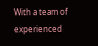With a team of experienced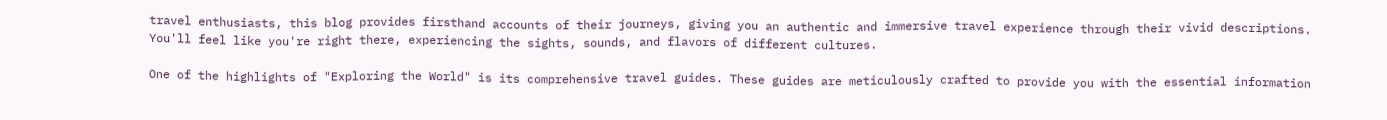travel enthusiasts, this blog provides firsthand accounts of their journeys, giving you an authentic and immersive travel experience through their vivid descriptions. You'll feel like you're right there, experiencing the sights, sounds, and flavors of different cultures.

One of the highlights of "Exploring the World" is its comprehensive travel guides. These guides are meticulously crafted to provide you with the essential information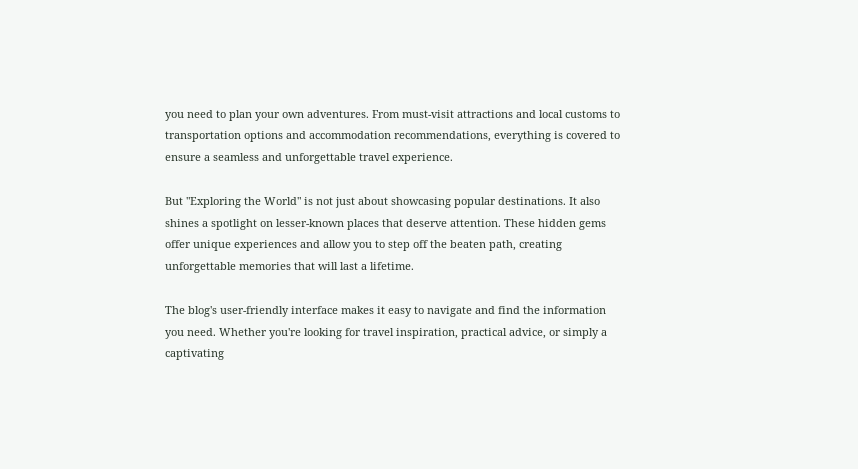you need to plan your own adventures. From must-visit attractions and local customs to transportation options and accommodation recommendations, everything is covered to ensure a seamless and unforgettable travel experience.

But "Exploring the World" is not just about showcasing popular destinations. It also shines a spotlight on lesser-known places that deserve attention. These hidden gems offer unique experiences and allow you to step off the beaten path, creating unforgettable memories that will last a lifetime.

The blog's user-friendly interface makes it easy to navigate and find the information you need. Whether you're looking for travel inspiration, practical advice, or simply a captivating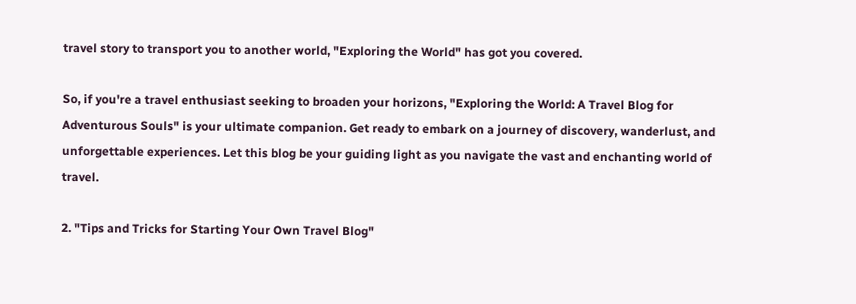travel story to transport you to another world, "Exploring the World" has got you covered.

So, if you're a travel enthusiast seeking to broaden your horizons, "Exploring the World: A Travel Blog for Adventurous Souls" is your ultimate companion. Get ready to embark on a journey of discovery, wanderlust, and unforgettable experiences. Let this blog be your guiding light as you navigate the vast and enchanting world of travel.

2. "Tips and Tricks for Starting Your Own Travel Blog"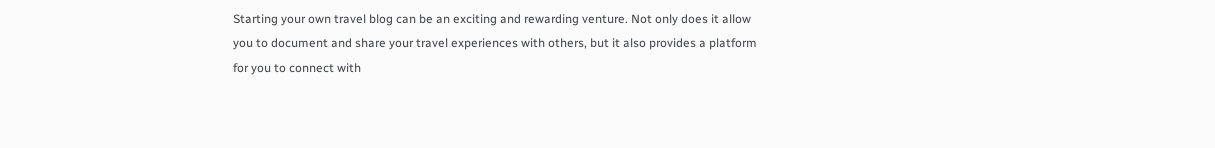Starting your own travel blog can be an exciting and rewarding venture. Not only does it allow you to document and share your travel experiences with others, but it also provides a platform for you to connect with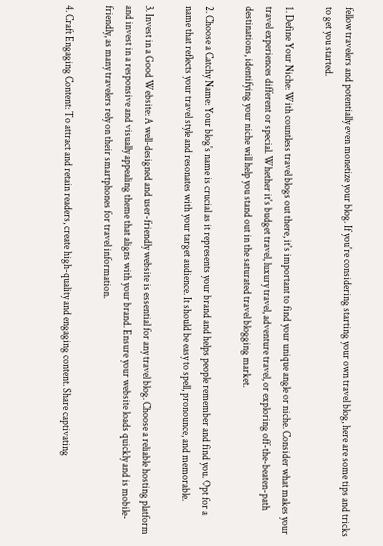fellow travelers and potentially even monetize your blog. If you're considering starting your own travel blog, here are some tips and tricks to get you started.

1. Define Your Niche: With countless travel blogs out there, it's important to find your unique angle or niche. Consider what makes your travel experiences different or special. Whether it's budget travel, luxury travel, adventure travel, or exploring off-the-beaten-path destinations, identifying your niche will help you stand out in the saturated travel blogging market.

2. Choose a Catchy Name: Your blog's name is crucial as it represents your brand and helps people remember and find you. Opt for a name that reflects your travel style and resonates with your target audience. It should be easy to spell, pronounce, and memorable.

3. Invest in a Good Website: A well-designed and user-friendly website is essential for any travel blog. Choose a reliable hosting platform and invest in a responsive and visually appealing theme that aligns with your brand. Ensure your website loads quickly and is mobile-friendly, as many travelers rely on their smartphones for travel information.

4. Craft Engaging Content: To attract and retain readers, create high-quality and engaging content. Share captivating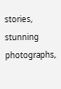stories, stunning photographs,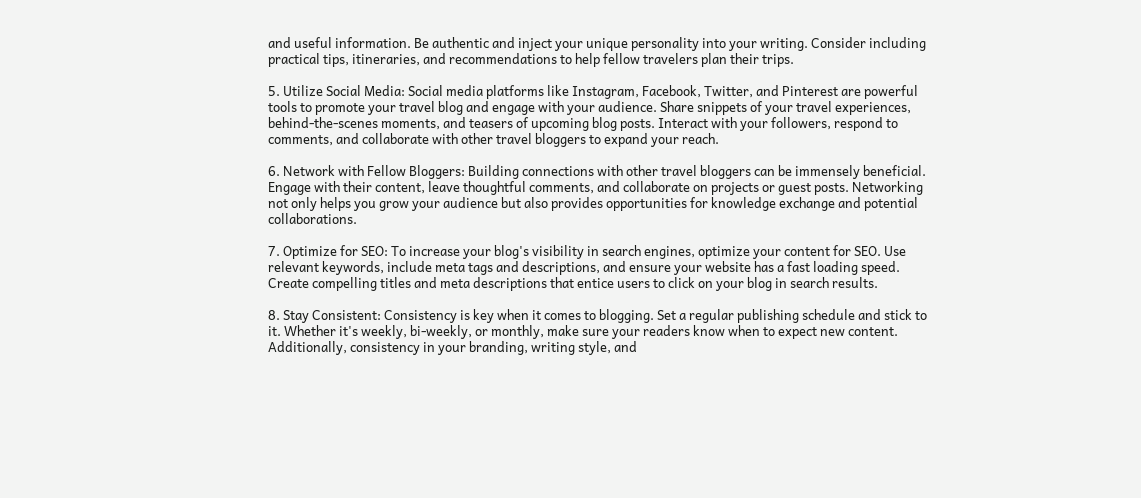and useful information. Be authentic and inject your unique personality into your writing. Consider including practical tips, itineraries, and recommendations to help fellow travelers plan their trips.

5. Utilize Social Media: Social media platforms like Instagram, Facebook, Twitter, and Pinterest are powerful tools to promote your travel blog and engage with your audience. Share snippets of your travel experiences, behind-the-scenes moments, and teasers of upcoming blog posts. Interact with your followers, respond to comments, and collaborate with other travel bloggers to expand your reach.

6. Network with Fellow Bloggers: Building connections with other travel bloggers can be immensely beneficial. Engage with their content, leave thoughtful comments, and collaborate on projects or guest posts. Networking not only helps you grow your audience but also provides opportunities for knowledge exchange and potential collaborations.

7. Optimize for SEO: To increase your blog's visibility in search engines, optimize your content for SEO. Use relevant keywords, include meta tags and descriptions, and ensure your website has a fast loading speed. Create compelling titles and meta descriptions that entice users to click on your blog in search results.

8. Stay Consistent: Consistency is key when it comes to blogging. Set a regular publishing schedule and stick to it. Whether it's weekly, bi-weekly, or monthly, make sure your readers know when to expect new content. Additionally, consistency in your branding, writing style, and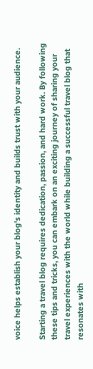voice helps establish your blog's identity and builds trust with your audience.

Starting a travel blog requires dedication, passion, and hard work. By following these tips and tricks, you can embark on an exciting journey of sharing your travel experiences with the world while building a successful travel blog that resonates with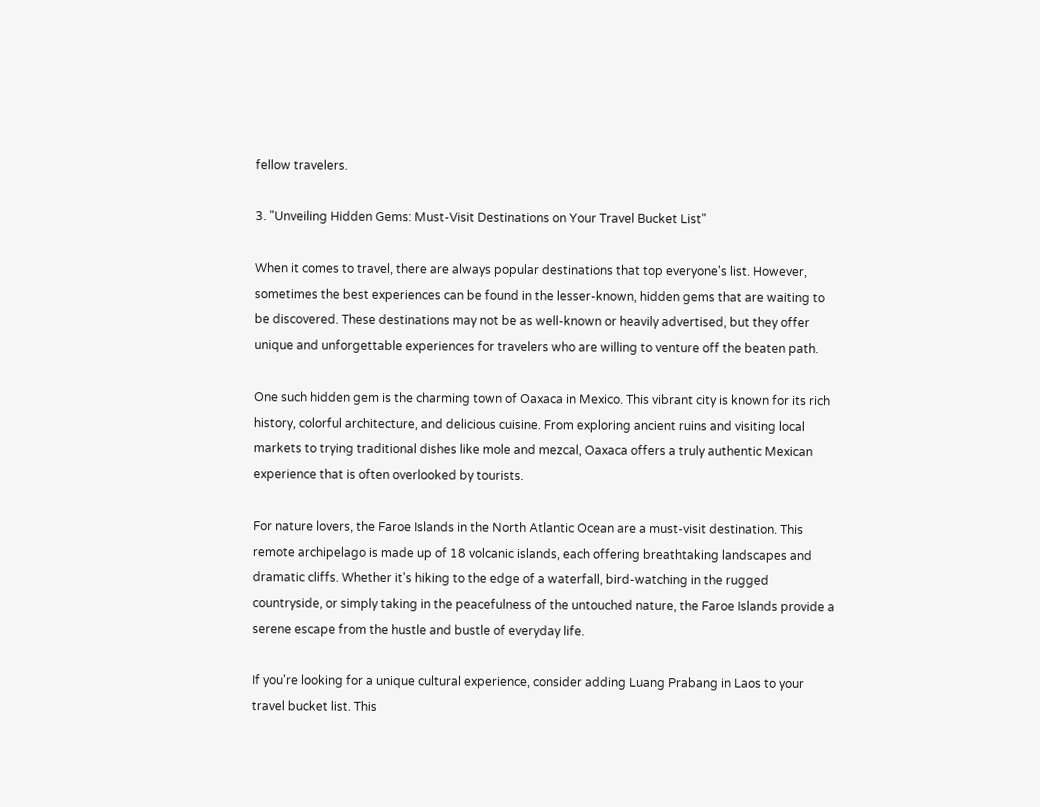fellow travelers.

3. "Unveiling Hidden Gems: Must-Visit Destinations on Your Travel Bucket List"

When it comes to travel, there are always popular destinations that top everyone's list. However, sometimes the best experiences can be found in the lesser-known, hidden gems that are waiting to be discovered. These destinations may not be as well-known or heavily advertised, but they offer unique and unforgettable experiences for travelers who are willing to venture off the beaten path.

One such hidden gem is the charming town of Oaxaca in Mexico. This vibrant city is known for its rich history, colorful architecture, and delicious cuisine. From exploring ancient ruins and visiting local markets to trying traditional dishes like mole and mezcal, Oaxaca offers a truly authentic Mexican experience that is often overlooked by tourists.

For nature lovers, the Faroe Islands in the North Atlantic Ocean are a must-visit destination. This remote archipelago is made up of 18 volcanic islands, each offering breathtaking landscapes and dramatic cliffs. Whether it's hiking to the edge of a waterfall, bird-watching in the rugged countryside, or simply taking in the peacefulness of the untouched nature, the Faroe Islands provide a serene escape from the hustle and bustle of everyday life.

If you're looking for a unique cultural experience, consider adding Luang Prabang in Laos to your travel bucket list. This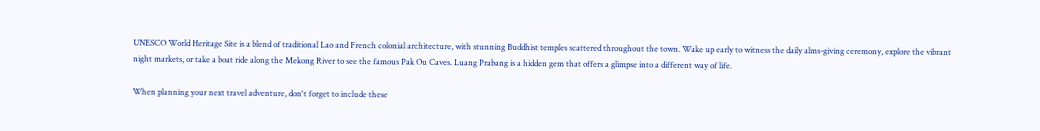UNESCO World Heritage Site is a blend of traditional Lao and French colonial architecture, with stunning Buddhist temples scattered throughout the town. Wake up early to witness the daily alms-giving ceremony, explore the vibrant night markets, or take a boat ride along the Mekong River to see the famous Pak Ou Caves. Luang Prabang is a hidden gem that offers a glimpse into a different way of life.

When planning your next travel adventure, don't forget to include these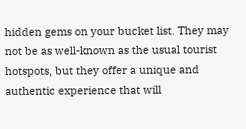hidden gems on your bucket list. They may not be as well-known as the usual tourist hotspots, but they offer a unique and authentic experience that will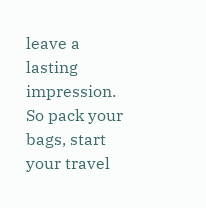leave a lasting impression. So pack your bags, start your travel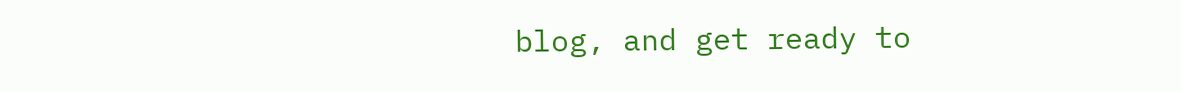blog, and get ready to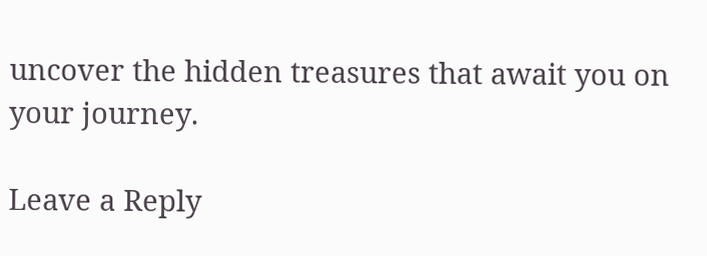uncover the hidden treasures that await you on your journey.

Leave a Reply